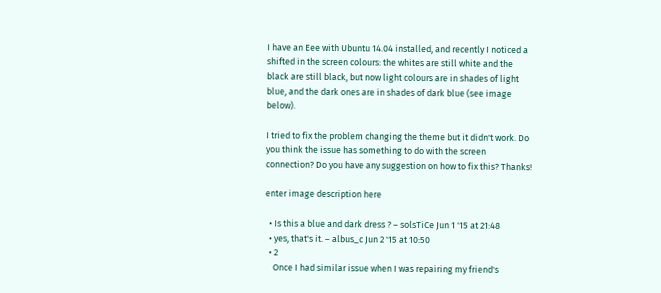I have an Eee with Ubuntu 14.04 installed, and recently I noticed a shifted in the screen colours: the whites are still white and the black are still black, but now light colours are in shades of light blue, and the dark ones are in shades of dark blue (see image below).

I tried to fix the problem changing the theme but it didn't work. Do you think the issue has something to do with the screen connection? Do you have any suggestion on how to fix this? Thanks!

enter image description here

  • Is this a blue and dark dress ? – solsTiCe Jun 1 '15 at 21:48
  • yes, that's it. – albus_c Jun 2 '15 at 10:50
  • 2
    Once I had similar issue when I was repairing my friend's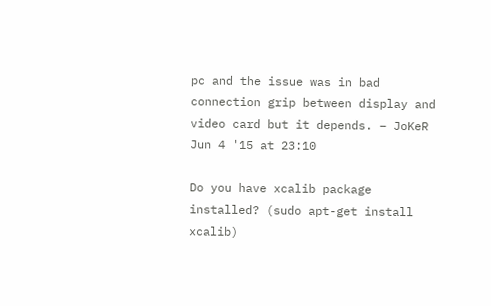pc and the issue was in bad connection grip between display and video card but it depends. – JoKeR Jun 4 '15 at 23:10

Do you have xcalib package installed? (sudo apt-get install xcalib)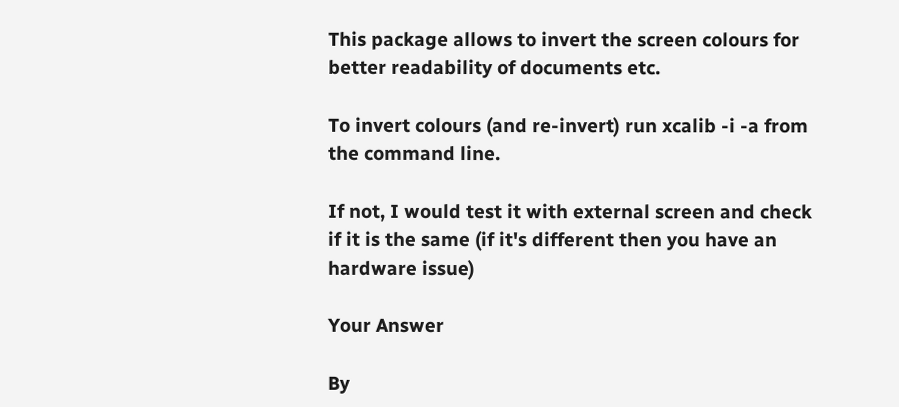This package allows to invert the screen colours for better readability of documents etc.

To invert colours (and re-invert) run xcalib -i -a from the command line.

If not, I would test it with external screen and check if it is the same (if it's different then you have an hardware issue)

Your Answer

By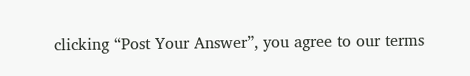clicking “Post Your Answer”, you agree to our terms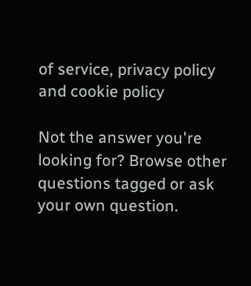of service, privacy policy and cookie policy

Not the answer you're looking for? Browse other questions tagged or ask your own question.